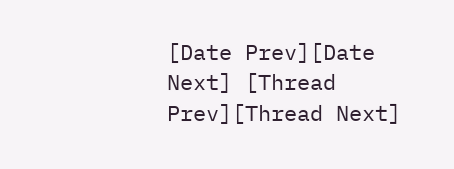[Date Prev][Date Next] [Thread Prev][Thread Next]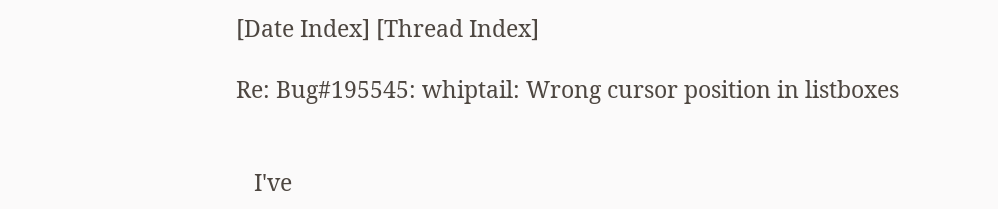[Date Index] [Thread Index]

Re: Bug#195545: whiptail: Wrong cursor position in listboxes


   I've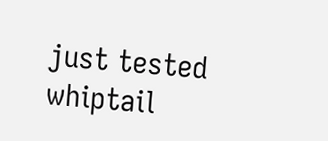just tested whiptail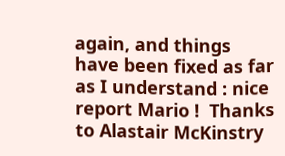again, and things have been fixed as far
as I understand : nice report Mario !  Thanks to Alastair McKinstry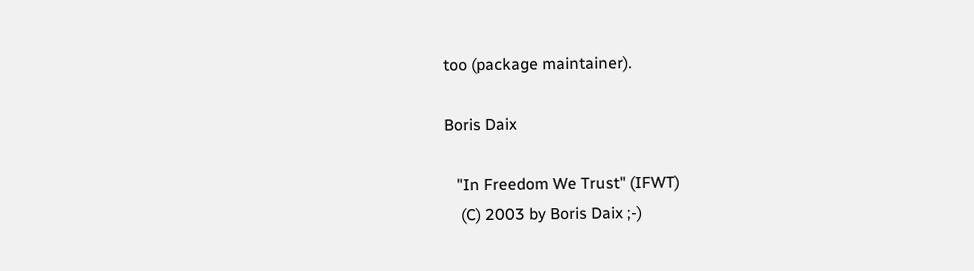too (package maintainer).

Boris Daix

   "In Freedom We Trust" (IFWT)
    (C) 2003 by Boris Daix ;-)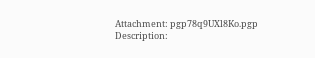Attachment: pgp78q9UXl8Ko.pgp
Description: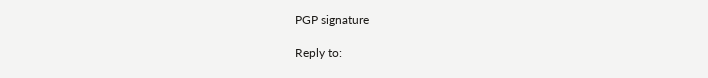PGP signature

Reply to: